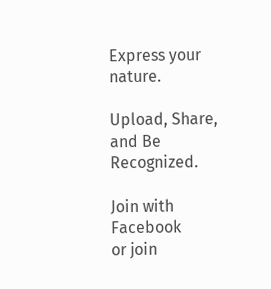Express your nature.

Upload, Share, and Be Recognized.

Join with Facebook
or join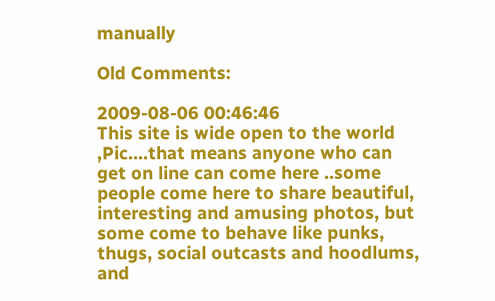manually

Old Comments:

2009-08-06 00:46:46
This site is wide open to the world ,Pic....that means anyone who can get on line can come here ..some people come here to share beautiful, interesting and amusing photos, but some come to behave like punks, thugs, social outcasts and hoodlums, and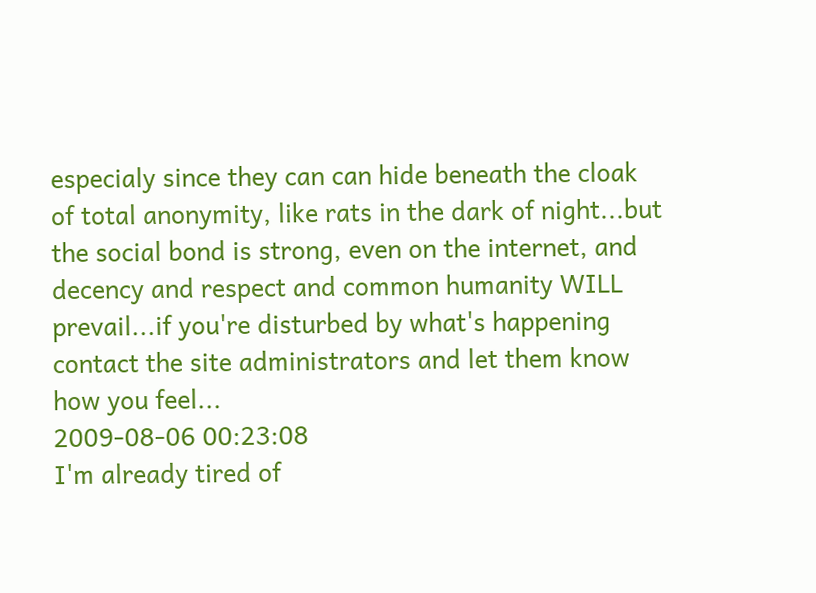especialy since they can can hide beneath the cloak of total anonymity, like rats in the dark of night...but the social bond is strong, even on the internet, and decency and respect and common humanity WILL prevail...if you're disturbed by what's happening contact the site administrators and let them know how you feel...
2009-08-06 00:23:08
I'm already tired of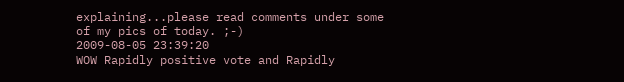explaining...please read comments under some of my pics of today. ;-)
2009-08-05 23:39:20
WOW Rapidly positive vote and Rapidly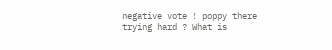negative vote ! poppy there trying hard ? What is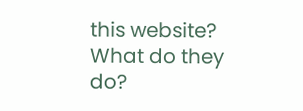this website? What do they do?